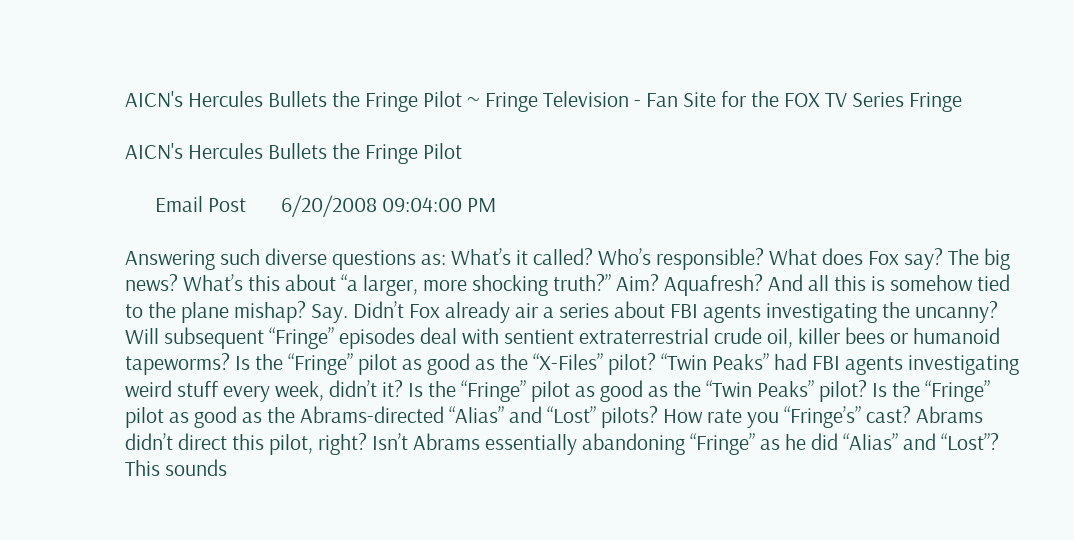AICN's Hercules Bullets the Fringe Pilot ~ Fringe Television - Fan Site for the FOX TV Series Fringe

AICN's Hercules Bullets the Fringe Pilot

      Email Post       6/20/2008 09:04:00 PM

Answering such diverse questions as: What’s it called? Who’s responsible? What does Fox say? The big news? What’s this about “a larger, more shocking truth?” Aim? Aquafresh? And all this is somehow tied to the plane mishap? Say. Didn’t Fox already air a series about FBI agents investigating the uncanny? Will subsequent “Fringe” episodes deal with sentient extraterrestrial crude oil, killer bees or humanoid tapeworms? Is the “Fringe” pilot as good as the “X-Files” pilot? “Twin Peaks” had FBI agents investigating weird stuff every week, didn’t it? Is the “Fringe” pilot as good as the “Twin Peaks” pilot? Is the “Fringe” pilot as good as the Abrams-directed “Alias” and “Lost” pilots? How rate you “Fringe’s” cast? Abrams didn’t direct this pilot, right? Isn’t Abrams essentially abandoning “Fringe” as he did “Alias” and “Lost”? This sounds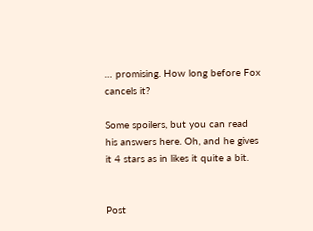… promising. How long before Fox cancels it?

Some spoilers, but you can read his answers here. Oh, and he gives it 4 stars as in likes it quite a bit.


Post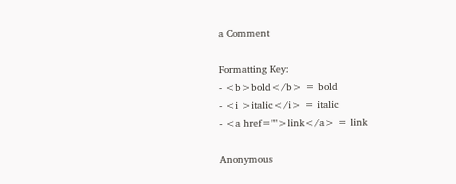a Comment

Formatting Key:
- <b>bold</b> = bold
- <i >italic</i> = italic
- <a href="">link</a> = link

Anonymous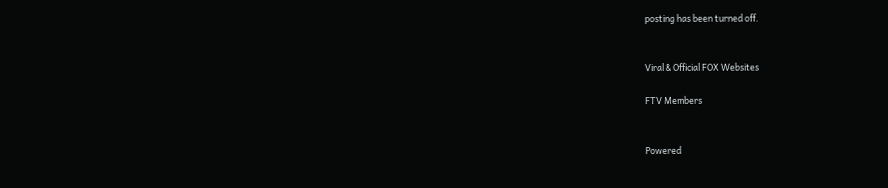posting has been turned off.


Viral & Official FOX Websites

FTV Members


Powered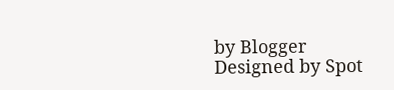by Blogger
Designed by Spot